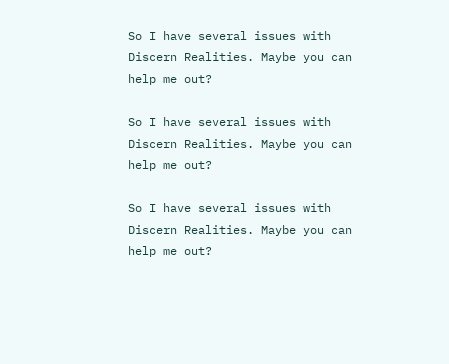So I have several issues with Discern Realities. Maybe you can help me out?

So I have several issues with Discern Realities. Maybe you can help me out?

So I have several issues with Discern Realities. Maybe you can help me out?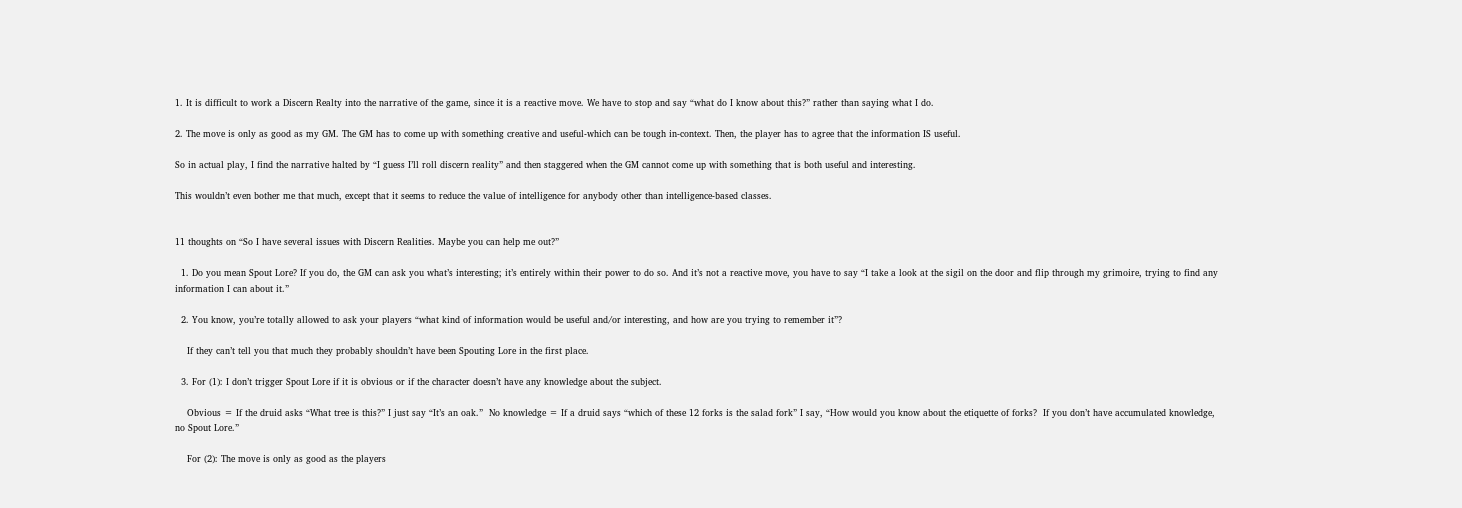1. It is difficult to work a Discern Realty into the narrative of the game, since it is a reactive move. We have to stop and say “what do I know about this?” rather than saying what I do.

2. The move is only as good as my GM. The GM has to come up with something creative and useful-which can be tough in-context. Then, the player has to agree that the information IS useful.

So in actual play, I find the narrative halted by “I guess I’ll roll discern reality” and then staggered when the GM cannot come up with something that is both useful and interesting.

This wouldn’t even bother me that much, except that it seems to reduce the value of intelligence for anybody other than intelligence-based classes.


11 thoughts on “So I have several issues with Discern Realities. Maybe you can help me out?”

  1. Do you mean Spout Lore? If you do, the GM can ask you what’s interesting; it’s entirely within their power to do so. And it’s not a reactive move, you have to say “I take a look at the sigil on the door and flip through my grimoire, trying to find any information I can about it.”

  2. You know, you’re totally allowed to ask your players “what kind of information would be useful and/or interesting, and how are you trying to remember it”?

    If they can’t tell you that much they probably shouldn’t have been Spouting Lore in the first place.

  3. For (1): I don’t trigger Spout Lore if it is obvious or if the character doesn’t have any knowledge about the subject.

    Obvious = If the druid asks “What tree is this?” I just say “It’s an oak.”  No knowledge = If a druid says “which of these 12 forks is the salad fork” I say, “How would you know about the etiquette of forks?  If you don’t have accumulated knowledge, no Spout Lore.”

    For (2): The move is only as good as the players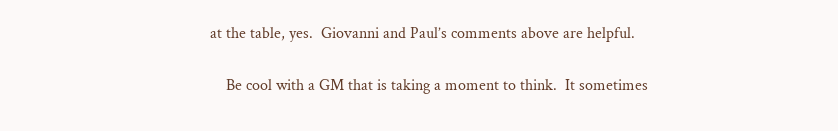at the table, yes.  Giovanni and Paul’s comments above are helpful.

    Be cool with a GM that is taking a moment to think.  It sometimes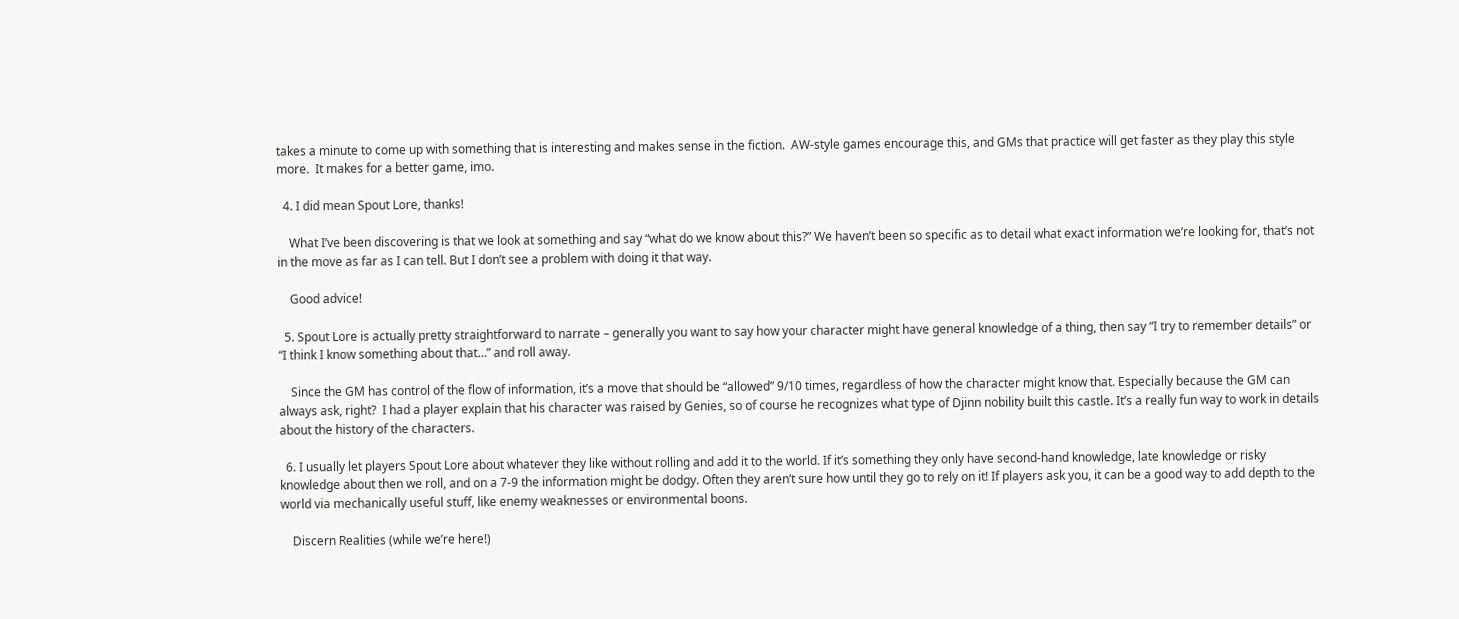takes a minute to come up with something that is interesting and makes sense in the fiction.  AW-style games encourage this, and GMs that practice will get faster as they play this style more.  It makes for a better game, imo.

  4. I did mean Spout Lore, thanks!

    What I’ve been discovering is that we look at something and say “what do we know about this?” We haven’t been so specific as to detail what exact information we’re looking for, that’s not in the move as far as I can tell. But I don’t see a problem with doing it that way.

    Good advice!

  5. Spout Lore is actually pretty straightforward to narrate – generally you want to say how your character might have general knowledge of a thing, then say “I try to remember details” or “I think I know something about that…” and roll away.

    Since the GM has control of the flow of information, it’s a move that should be “allowed” 9/10 times, regardless of how the character might know that. Especially because the GM can always ask, right?  I had a player explain that his character was raised by Genies, so of course he recognizes what type of Djinn nobility built this castle. It’s a really fun way to work in details about the history of the characters.

  6. I usually let players Spout Lore about whatever they like without rolling and add it to the world. If it’s something they only have second-hand knowledge, late knowledge or risky knowledge about then we roll, and on a 7-9 the information might be dodgy. Often they aren’t sure how until they go to rely on it! If players ask you, it can be a good way to add depth to the world via mechanically useful stuff, like enemy weaknesses or environmental boons.

    Discern Realities (while we’re here!)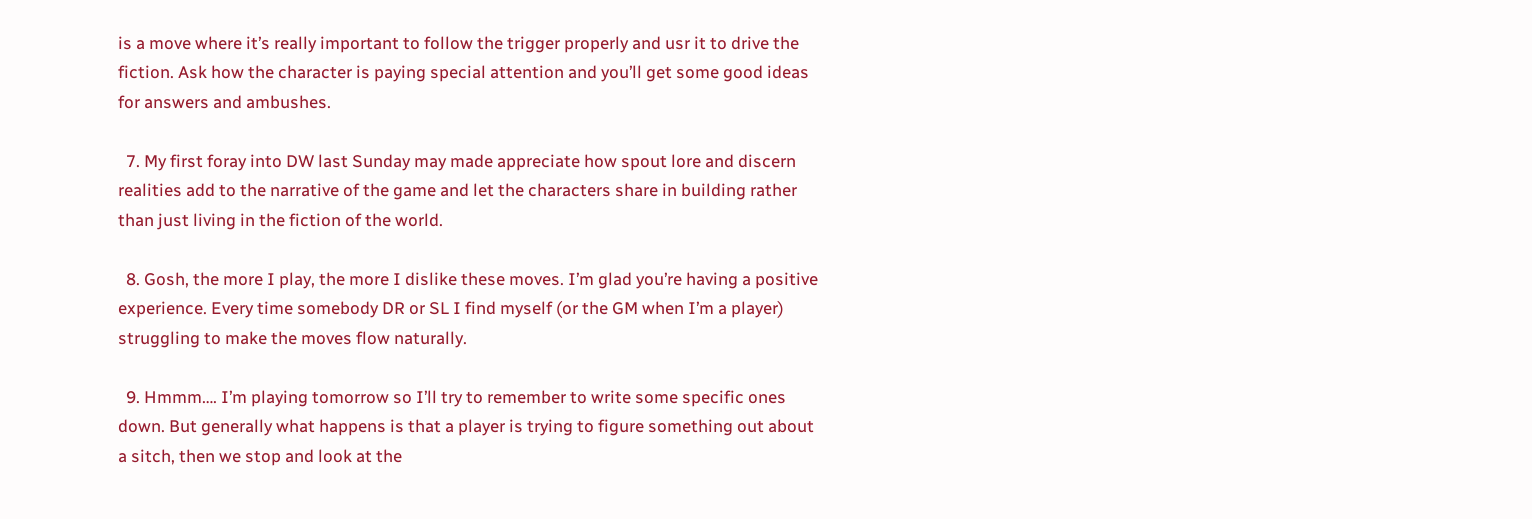is a move where it’s really important to follow the trigger properly and usr it to drive the fiction. Ask how the character is paying special attention and you’ll get some good ideas for answers and ambushes.

  7. My first foray into DW last Sunday may made appreciate how spout lore and discern realities add to the narrative of the game and let the characters share in building rather than just living in the fiction of the world.

  8. Gosh, the more I play, the more I dislike these moves. I’m glad you’re having a positive experience. Every time somebody DR or SL I find myself (or the GM when I’m a player) struggling to make the moves flow naturally.

  9. Hmmm…. I’m playing tomorrow so I’ll try to remember to write some specific ones down. But generally what happens is that a player is trying to figure something out about a sitch, then we stop and look at the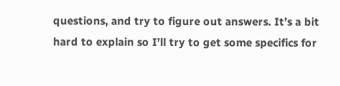questions, and try to figure out answers. It’s a bit hard to explain so I’ll try to get some specifics for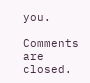you.

Comments are closed.